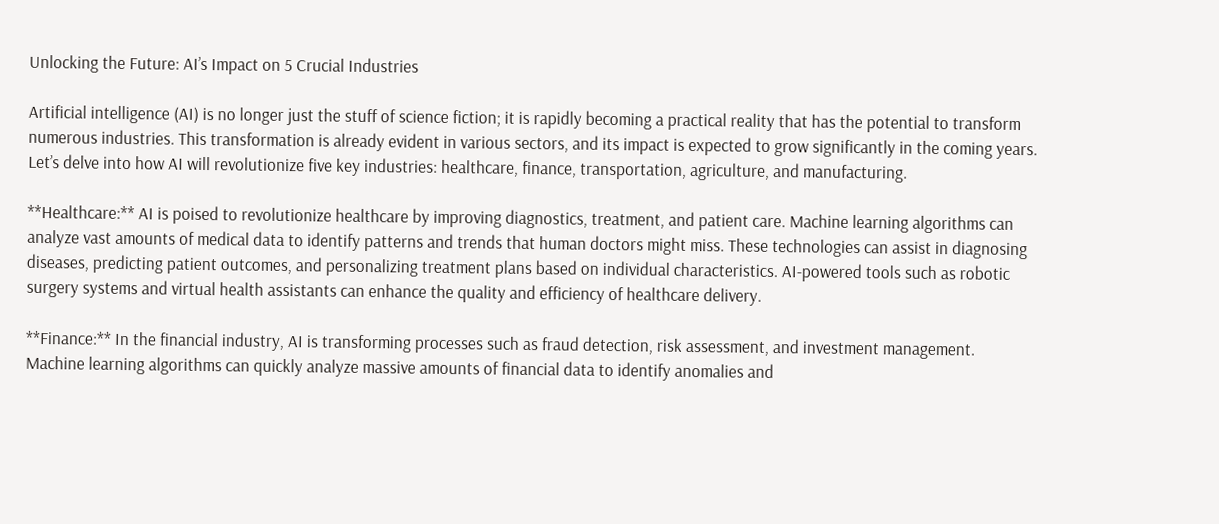Unlocking the Future: AI’s Impact on 5 Crucial Industries

Artificial intelligence (AI) is no longer just the stuff of science fiction; it is rapidly becoming a practical reality that has the potential to transform numerous industries. This transformation is already evident in various sectors, and its impact is expected to grow significantly in the coming years. Let’s delve into how AI will revolutionize five key industries: healthcare, finance, transportation, agriculture, and manufacturing.

**Healthcare:** AI is poised to revolutionize healthcare by improving diagnostics, treatment, and patient care. Machine learning algorithms can analyze vast amounts of medical data to identify patterns and trends that human doctors might miss. These technologies can assist in diagnosing diseases, predicting patient outcomes, and personalizing treatment plans based on individual characteristics. AI-powered tools such as robotic surgery systems and virtual health assistants can enhance the quality and efficiency of healthcare delivery.

**Finance:** In the financial industry, AI is transforming processes such as fraud detection, risk assessment, and investment management. Machine learning algorithms can quickly analyze massive amounts of financial data to identify anomalies and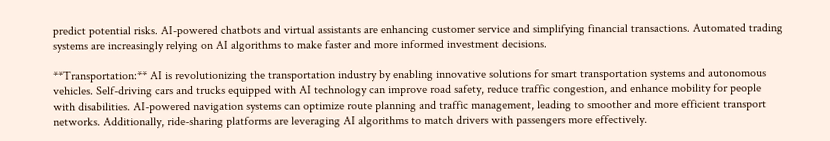predict potential risks. AI-powered chatbots and virtual assistants are enhancing customer service and simplifying financial transactions. Automated trading systems are increasingly relying on AI algorithms to make faster and more informed investment decisions.

**Transportation:** AI is revolutionizing the transportation industry by enabling innovative solutions for smart transportation systems and autonomous vehicles. Self-driving cars and trucks equipped with AI technology can improve road safety, reduce traffic congestion, and enhance mobility for people with disabilities. AI-powered navigation systems can optimize route planning and traffic management, leading to smoother and more efficient transport networks. Additionally, ride-sharing platforms are leveraging AI algorithms to match drivers with passengers more effectively.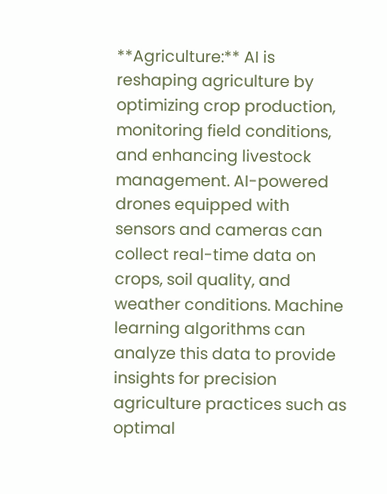**Agriculture:** AI is reshaping agriculture by optimizing crop production, monitoring field conditions, and enhancing livestock management. AI-powered drones equipped with sensors and cameras can collect real-time data on crops, soil quality, and weather conditions. Machine learning algorithms can analyze this data to provide insights for precision agriculture practices such as optimal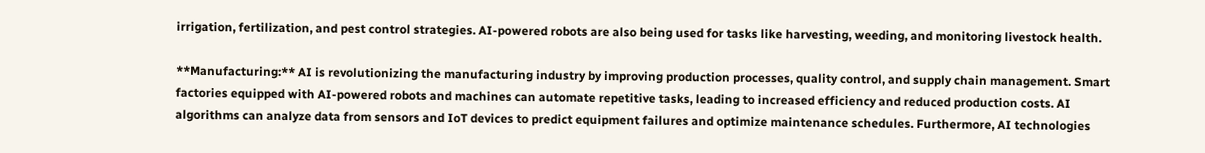irrigation, fertilization, and pest control strategies. AI-powered robots are also being used for tasks like harvesting, weeding, and monitoring livestock health.

**Manufacturing:** AI is revolutionizing the manufacturing industry by improving production processes, quality control, and supply chain management. Smart factories equipped with AI-powered robots and machines can automate repetitive tasks, leading to increased efficiency and reduced production costs. AI algorithms can analyze data from sensors and IoT devices to predict equipment failures and optimize maintenance schedules. Furthermore, AI technologies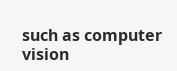such as computer vision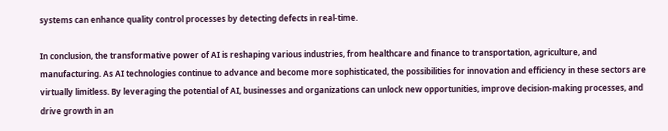systems can enhance quality control processes by detecting defects in real-time.

In conclusion, the transformative power of AI is reshaping various industries, from healthcare and finance to transportation, agriculture, and manufacturing. As AI technologies continue to advance and become more sophisticated, the possibilities for innovation and efficiency in these sectors are virtually limitless. By leveraging the potential of AI, businesses and organizations can unlock new opportunities, improve decision-making processes, and drive growth in an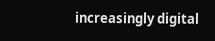increasingly digital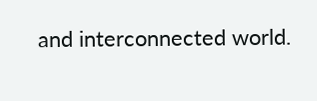and interconnected world.